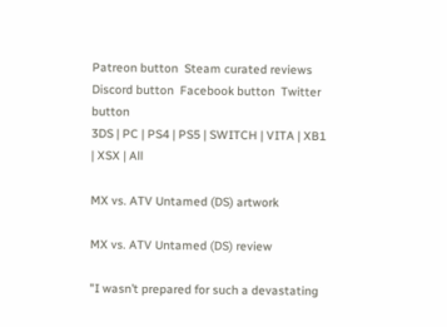Patreon button  Steam curated reviews  Discord button  Facebook button  Twitter button
3DS | PC | PS4 | PS5 | SWITCH | VITA | XB1 | XSX | All

MX vs. ATV Untamed (DS) artwork

MX vs. ATV Untamed (DS) review

"I wasn’t prepared for such a devastating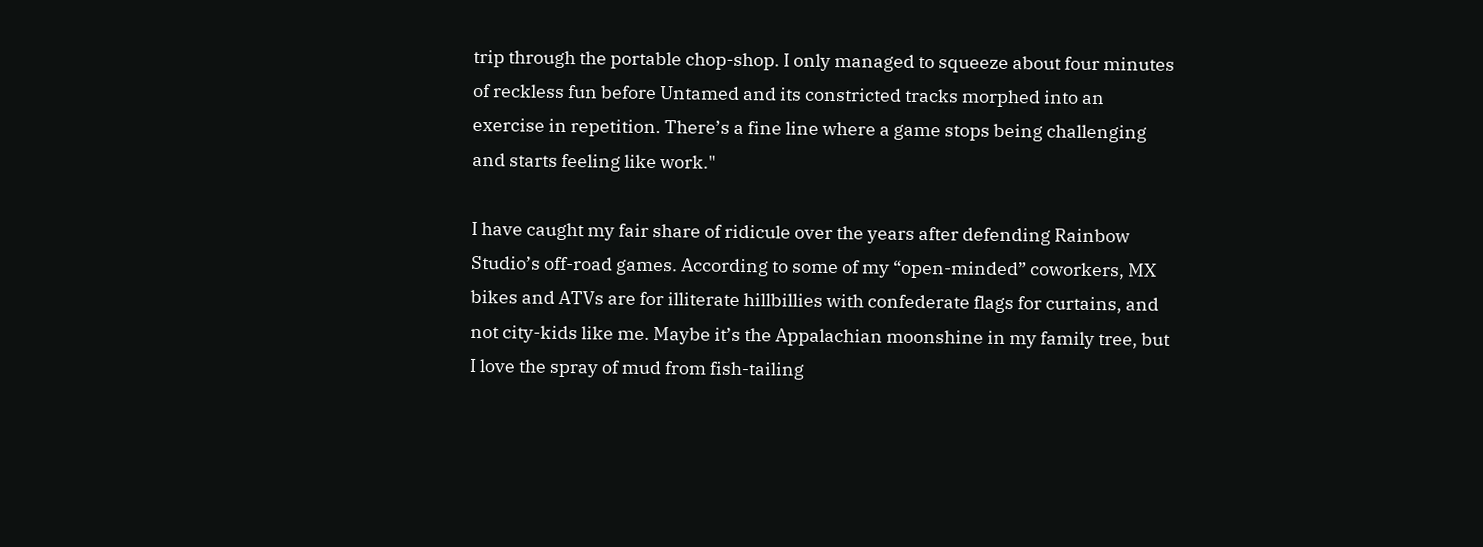trip through the portable chop-shop. I only managed to squeeze about four minutes of reckless fun before Untamed and its constricted tracks morphed into an exercise in repetition. There’s a fine line where a game stops being challenging and starts feeling like work."

I have caught my fair share of ridicule over the years after defending Rainbow Studio’s off-road games. According to some of my “open-minded” coworkers, MX bikes and ATVs are for illiterate hillbillies with confederate flags for curtains, and not city-kids like me. Maybe it’s the Appalachian moonshine in my family tree, but I love the spray of mud from fish-tailing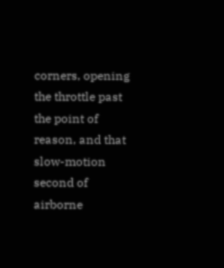corners, opening the throttle past the point of reason, and that slow-motion second of airborne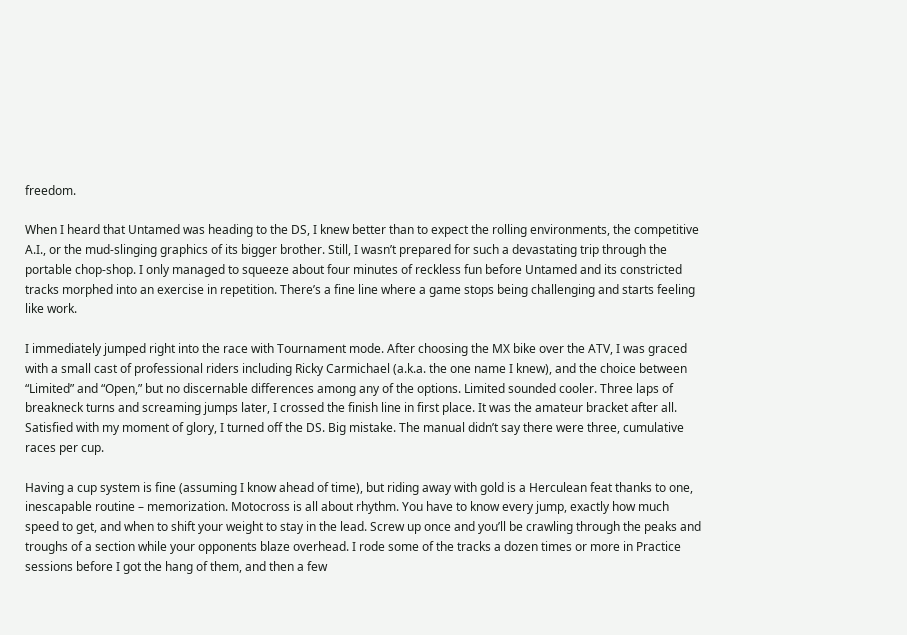freedom.

When I heard that Untamed was heading to the DS, I knew better than to expect the rolling environments, the competitive A.I., or the mud-slinging graphics of its bigger brother. Still, I wasn’t prepared for such a devastating trip through the portable chop-shop. I only managed to squeeze about four minutes of reckless fun before Untamed and its constricted tracks morphed into an exercise in repetition. There’s a fine line where a game stops being challenging and starts feeling like work.

I immediately jumped right into the race with Tournament mode. After choosing the MX bike over the ATV, I was graced with a small cast of professional riders including Ricky Carmichael (a.k.a. the one name I knew), and the choice between “Limited” and “Open,” but no discernable differences among any of the options. Limited sounded cooler. Three laps of breakneck turns and screaming jumps later, I crossed the finish line in first place. It was the amateur bracket after all. Satisfied with my moment of glory, I turned off the DS. Big mistake. The manual didn’t say there were three, cumulative races per cup.

Having a cup system is fine (assuming I know ahead of time), but riding away with gold is a Herculean feat thanks to one, inescapable routine – memorization. Motocross is all about rhythm. You have to know every jump, exactly how much speed to get, and when to shift your weight to stay in the lead. Screw up once and you’ll be crawling through the peaks and troughs of a section while your opponents blaze overhead. I rode some of the tracks a dozen times or more in Practice sessions before I got the hang of them, and then a few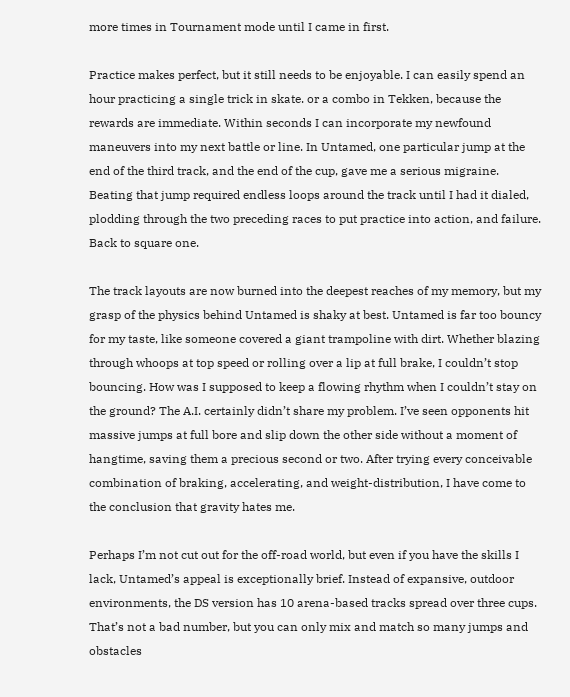more times in Tournament mode until I came in first.

Practice makes perfect, but it still needs to be enjoyable. I can easily spend an hour practicing a single trick in skate. or a combo in Tekken, because the rewards are immediate. Within seconds I can incorporate my newfound maneuvers into my next battle or line. In Untamed, one particular jump at the end of the third track, and the end of the cup, gave me a serious migraine. Beating that jump required endless loops around the track until I had it dialed, plodding through the two preceding races to put practice into action, and failure. Back to square one.

The track layouts are now burned into the deepest reaches of my memory, but my grasp of the physics behind Untamed is shaky at best. Untamed is far too bouncy for my taste, like someone covered a giant trampoline with dirt. Whether blazing through whoops at top speed or rolling over a lip at full brake, I couldn’t stop bouncing. How was I supposed to keep a flowing rhythm when I couldn’t stay on the ground? The A.I. certainly didn’t share my problem. I’ve seen opponents hit massive jumps at full bore and slip down the other side without a moment of hangtime, saving them a precious second or two. After trying every conceivable combination of braking, accelerating, and weight-distribution, I have come to the conclusion that gravity hates me.

Perhaps I’m not cut out for the off-road world, but even if you have the skills I lack, Untamed’s appeal is exceptionally brief. Instead of expansive, outdoor environments, the DS version has 10 arena-based tracks spread over three cups. That’s not a bad number, but you can only mix and match so many jumps and obstacles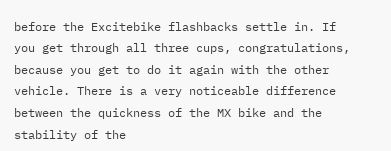before the Excitebike flashbacks settle in. If you get through all three cups, congratulations, because you get to do it again with the other vehicle. There is a very noticeable difference between the quickness of the MX bike and the stability of the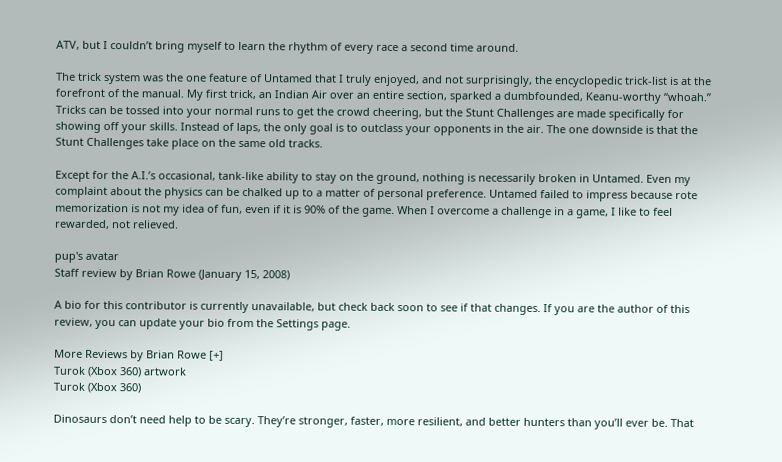ATV, but I couldn’t bring myself to learn the rhythm of every race a second time around.

The trick system was the one feature of Untamed that I truly enjoyed, and not surprisingly, the encyclopedic trick-list is at the forefront of the manual. My first trick, an Indian Air over an entire section, sparked a dumbfounded, Keanu-worthy “whoah.” Tricks can be tossed into your normal runs to get the crowd cheering, but the Stunt Challenges are made specifically for showing off your skills. Instead of laps, the only goal is to outclass your opponents in the air. The one downside is that the Stunt Challenges take place on the same old tracks.

Except for the A.I.’s occasional, tank-like ability to stay on the ground, nothing is necessarily broken in Untamed. Even my complaint about the physics can be chalked up to a matter of personal preference. Untamed failed to impress because rote memorization is not my idea of fun, even if it is 90% of the game. When I overcome a challenge in a game, I like to feel rewarded, not relieved.

pup's avatar
Staff review by Brian Rowe (January 15, 2008)

A bio for this contributor is currently unavailable, but check back soon to see if that changes. If you are the author of this review, you can update your bio from the Settings page.

More Reviews by Brian Rowe [+]
Turok (Xbox 360) artwork
Turok (Xbox 360)

Dinosaurs don’t need help to be scary. They’re stronger, faster, more resilient, and better hunters than you’ll ever be. That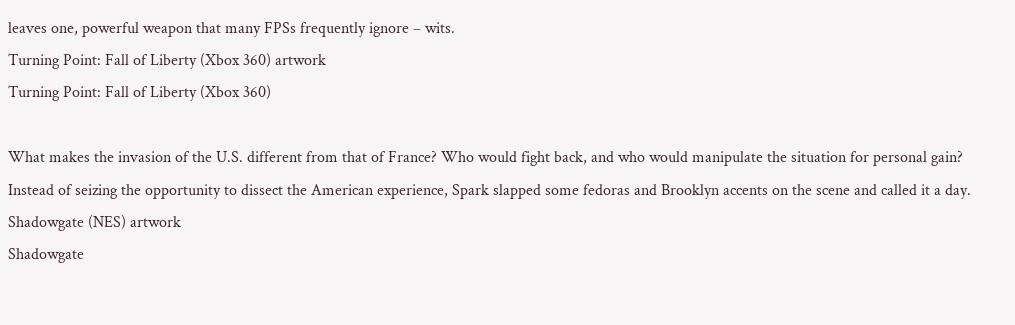leaves one, powerful weapon that many FPSs frequently ignore – wits.
Turning Point: Fall of Liberty (Xbox 360) artwork
Turning Point: Fall of Liberty (Xbox 360)

What makes the invasion of the U.S. different from that of France? Who would fight back, and who would manipulate the situation for personal gain? Instead of seizing the opportunity to dissect the American experience, Spark slapped some fedoras and Brooklyn accents on the scene and called it a day.
Shadowgate (NES) artwork
Shadowgate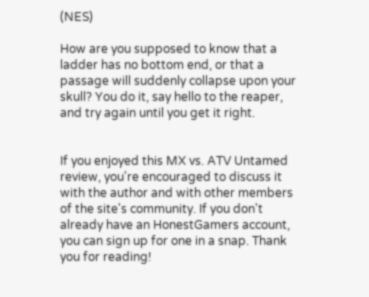(NES)

How are you supposed to know that a ladder has no bottom end, or that a passage will suddenly collapse upon your skull? You do it, say hello to the reaper, and try again until you get it right.


If you enjoyed this MX vs. ATV Untamed review, you're encouraged to discuss it with the author and with other members of the site's community. If you don't already have an HonestGamers account, you can sign up for one in a snap. Thank you for reading!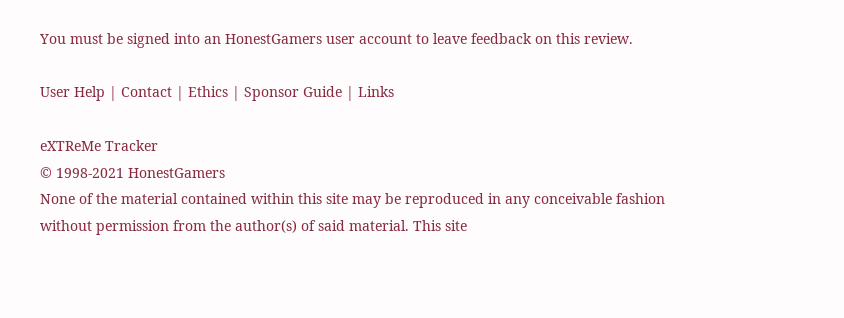You must be signed into an HonestGamers user account to leave feedback on this review.

User Help | Contact | Ethics | Sponsor Guide | Links

eXTReMe Tracker
© 1998-2021 HonestGamers
None of the material contained within this site may be reproduced in any conceivable fashion without permission from the author(s) of said material. This site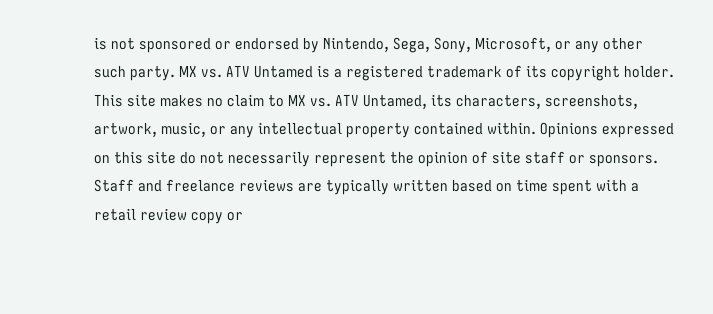is not sponsored or endorsed by Nintendo, Sega, Sony, Microsoft, or any other such party. MX vs. ATV Untamed is a registered trademark of its copyright holder. This site makes no claim to MX vs. ATV Untamed, its characters, screenshots, artwork, music, or any intellectual property contained within. Opinions expressed on this site do not necessarily represent the opinion of site staff or sponsors. Staff and freelance reviews are typically written based on time spent with a retail review copy or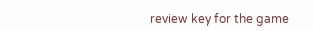review key for the game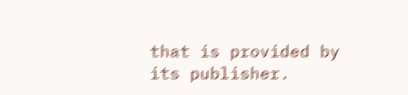that is provided by its publisher.